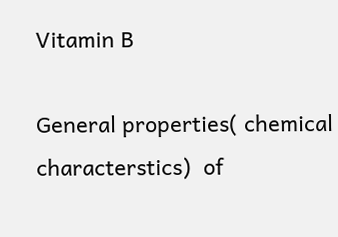Vitamin B

General properties( chemical characterstics)  of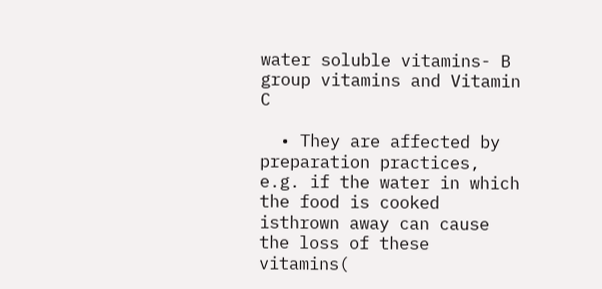water soluble vitamins- B group vitamins and Vitamin C

  • They are affected by preparation practices, e.g. if the water in which the food is cooked isthrown away can cause the loss of these vitamins(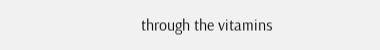through the vitamins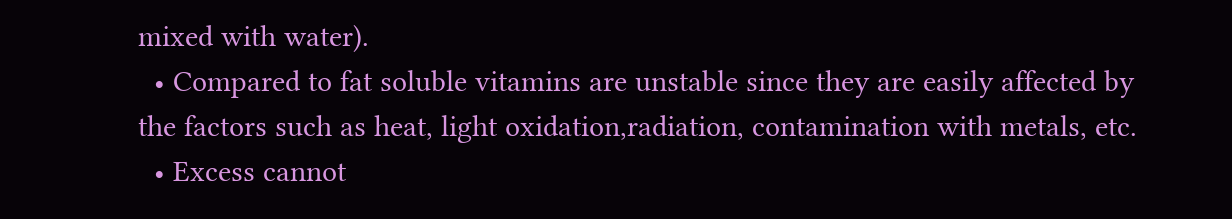mixed with water).
  • Compared to fat soluble vitamins are unstable since they are easily affected by the factors such as heat, light oxidation,radiation, contamination with metals, etc.
  • Excess cannot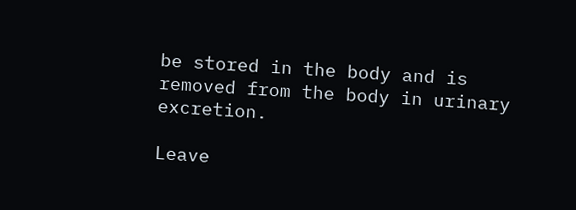be stored in the body and is removed from the body in urinary excretion.

Leave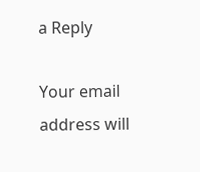a Reply

Your email address will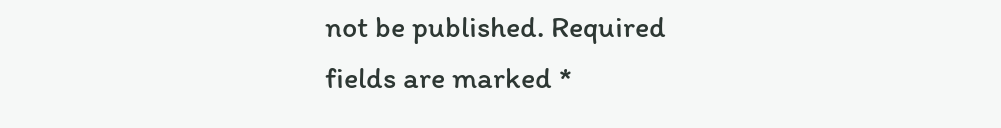not be published. Required fields are marked *